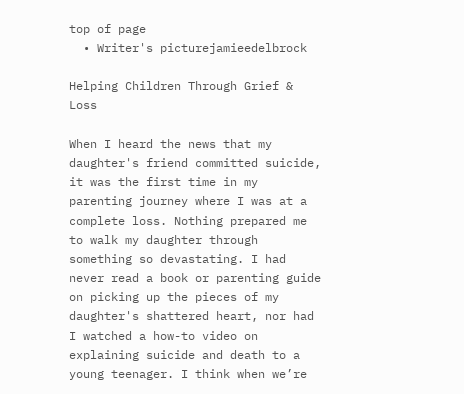top of page
  • Writer's picturejamieedelbrock

Helping Children Through Grief & Loss

When I heard the news that my daughter's friend committed suicide, it was the first time in my parenting journey where I was at a complete loss. Nothing prepared me to walk my daughter through something so devastating. I had never read a book or parenting guide on picking up the pieces of my daughter's shattered heart, nor had I watched a how-to video on explaining suicide and death to a young teenager. I think when we’re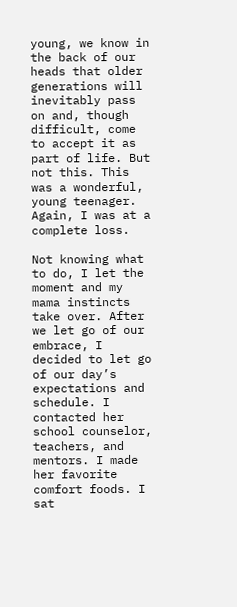young, we know in the back of our heads that older generations will inevitably pass on and, though difficult, come to accept it as part of life. But not this. This was a wonderful, young teenager. Again, I was at a complete loss.

Not knowing what to do, I let the moment and my mama instincts take over. After we let go of our embrace, I decided to let go of our day’s expectations and schedule. I contacted her school counselor, teachers, and mentors. I made her favorite comfort foods. I sat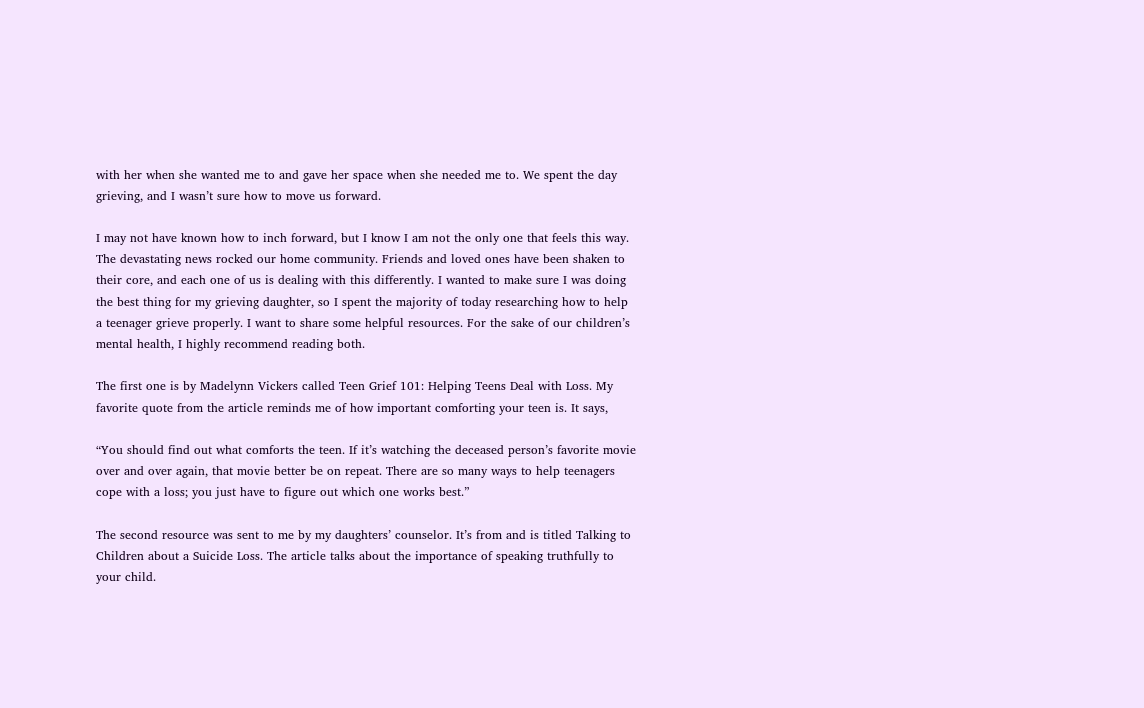with her when she wanted me to and gave her space when she needed me to. We spent the day grieving, and I wasn’t sure how to move us forward.

I may not have known how to inch forward, but I know I am not the only one that feels this way. The devastating news rocked our home community. Friends and loved ones have been shaken to their core, and each one of us is dealing with this differently. I wanted to make sure I was doing the best thing for my grieving daughter, so I spent the majority of today researching how to help a teenager grieve properly. I want to share some helpful resources. For the sake of our children’s mental health, I highly recommend reading both.

The first one is by Madelynn Vickers called Teen Grief 101: Helping Teens Deal with Loss. My favorite quote from the article reminds me of how important comforting your teen is. It says,

“You should find out what comforts the teen. If it’s watching the deceased person’s favorite movie over and over again, that movie better be on repeat. There are so many ways to help teenagers cope with a loss; you just have to figure out which one works best.”

The second resource was sent to me by my daughters’ counselor. It’s from and is titled Talking to Children about a Suicide Loss. The article talks about the importance of speaking truthfully to your child.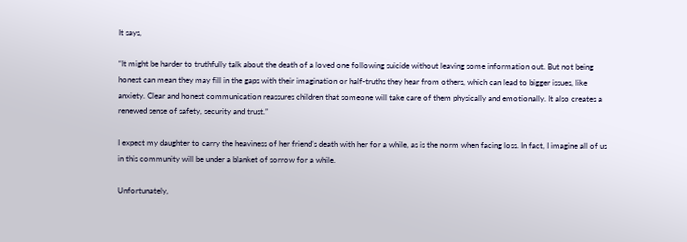It says,

“It might be harder to truthfully talk about the death of a loved one following suicide without leaving some information out. But not being honest can mean they may fill in the gaps with their imagination or half-truths they hear from others, which can lead to bigger issues, like anxiety. Clear and honest communication reassures children that someone will take care of them physically and emotionally. It also creates a renewed sense of safety, security and trust.”

I expect my daughter to carry the heaviness of her friend’s death with her for a while, as is the norm when facing loss. In fact, I imagine all of us in this community will be under a blanket of sorrow for a while.

Unfortunately,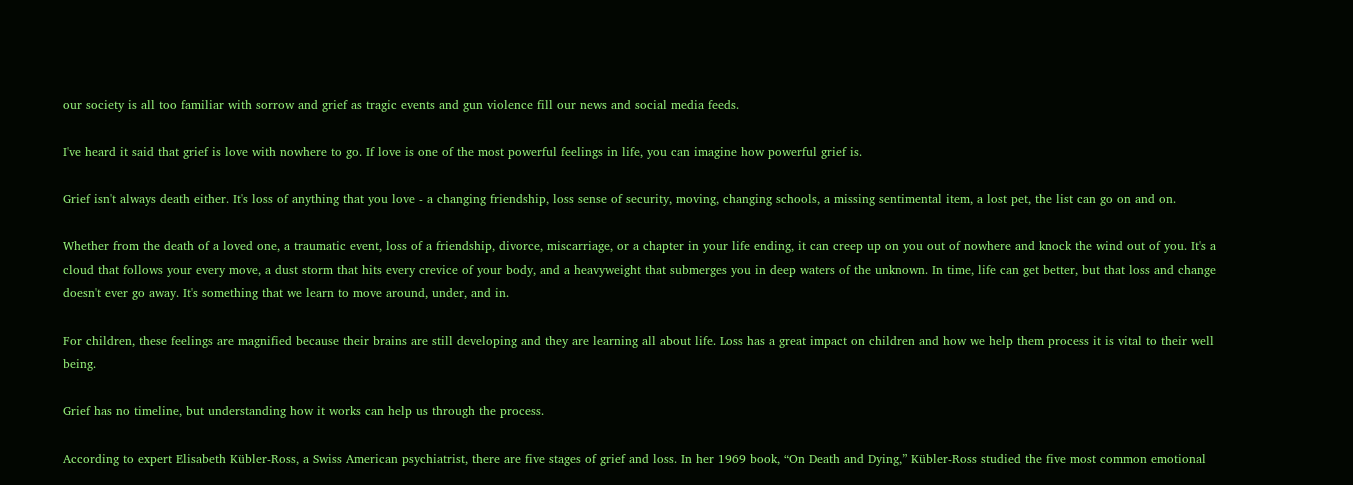our society is all too familiar with sorrow and grief as tragic events and gun violence fill our news and social media feeds.

I've heard it said that grief is love with nowhere to go. If love is one of the most powerful feelings in life, you can imagine how powerful grief is.

Grief isn't always death either. It's loss of anything that you love - a changing friendship, loss sense of security, moving, changing schools, a missing sentimental item, a lost pet, the list can go on and on.

Whether from the death of a loved one, a traumatic event, loss of a friendship, divorce, miscarriage, or a chapter in your life ending, it can creep up on you out of nowhere and knock the wind out of you. It's a cloud that follows your every move, a dust storm that hits every crevice of your body, and a heavyweight that submerges you in deep waters of the unknown. In time, life can get better, but that loss and change doesn't ever go away. It's something that we learn to move around, under, and in.

For children, these feelings are magnified because their brains are still developing and they are learning all about life. Loss has a great impact on children and how we help them process it is vital to their well being.

Grief has no timeline, but understanding how it works can help us through the process.

According to expert Elisabeth Kübler-Ross, a Swiss American psychiatrist, there are five stages of grief and loss. In her 1969 book, “On Death and Dying,” Kübler-Ross studied the five most common emotional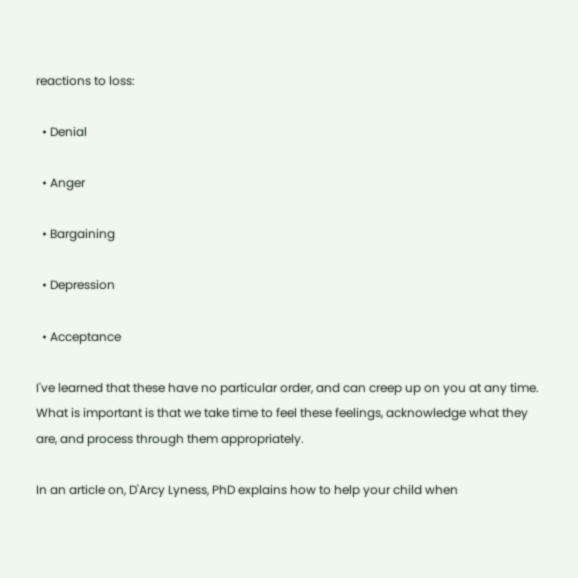reactions to loss:

  • Denial

  • Anger

  • Bargaining

  • Depression

  • Acceptance

I've learned that these have no particular order, and can creep up on you at any time. What is important is that we take time to feel these feelings, acknowledge what they are, and process through them appropriately.

In an article on, D'Arcy Lyness, PhD explains how to help your child when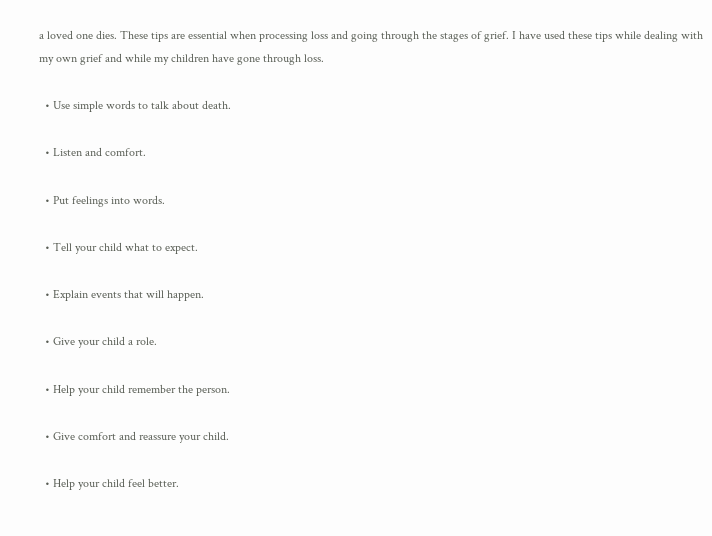a loved one dies. These tips are essential when processing loss and going through the stages of grief. I have used these tips while dealing with my own grief and while my children have gone through loss.

  • Use simple words to talk about death.

  • Listen and comfort.

  • Put feelings into words.

  • Tell your child what to expect.

  • Explain events that will happen.

  • Give your child a role.

  • Help your child remember the person.

  • Give comfort and reassure your child.

  • Help your child feel better.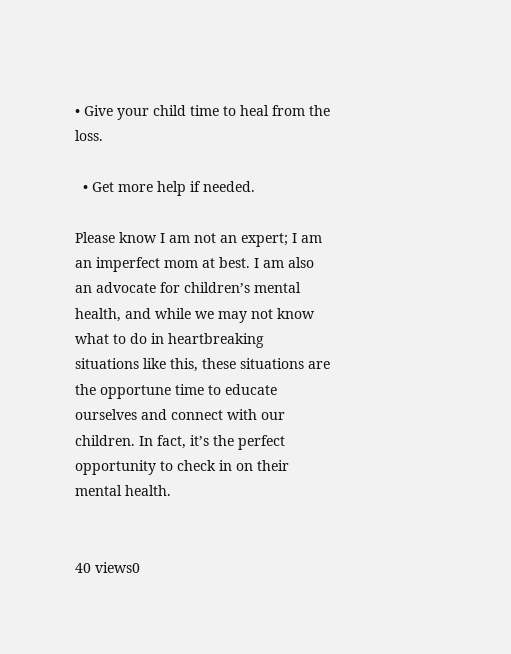• Give your child time to heal from the loss.

  • Get more help if needed.

Please know I am not an expert; I am an imperfect mom at best. I am also an advocate for children’s mental health, and while we may not know what to do in heartbreaking situations like this, these situations are the opportune time to educate ourselves and connect with our children. In fact, it’s the perfect opportunity to check in on their mental health.


40 views0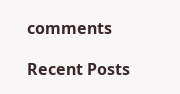comments

Recent Posts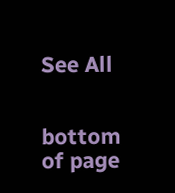See All


bottom of page